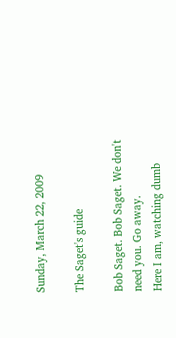Sunday, March 22, 2009

The Saget's guide

Bob Saget. Bob Saget. We don't need you. Go away.
Here I am, watching dumb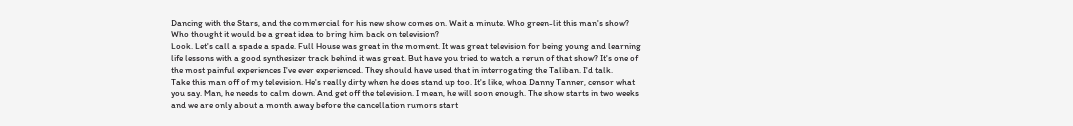Dancing with the Stars, and the commercial for his new show comes on. Wait a minute. Who green-lit this man's show? Who thought it would be a great idea to bring him back on television?
Look. Let's call a spade a spade. Full House was great in the moment. It was great television for being young and learning life lessons with a good synthesizer track behind it was great. But have you tried to watch a rerun of that show? It's one of the most painful experiences I've ever experienced. They should have used that in interrogating the Taliban. I'd talk.
Take this man off of my television. He's really dirty when he does stand up too. It's like, whoa Danny Tanner, censor what you say. Man, he needs to calm down. And get off the television. I mean, he will soon enough. The show starts in two weeks and we are only about a month away before the cancellation rumors start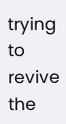trying to revive the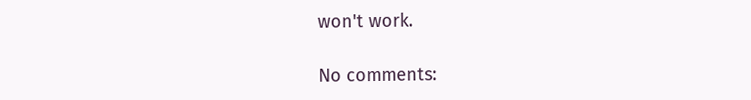won't work.

No comments: